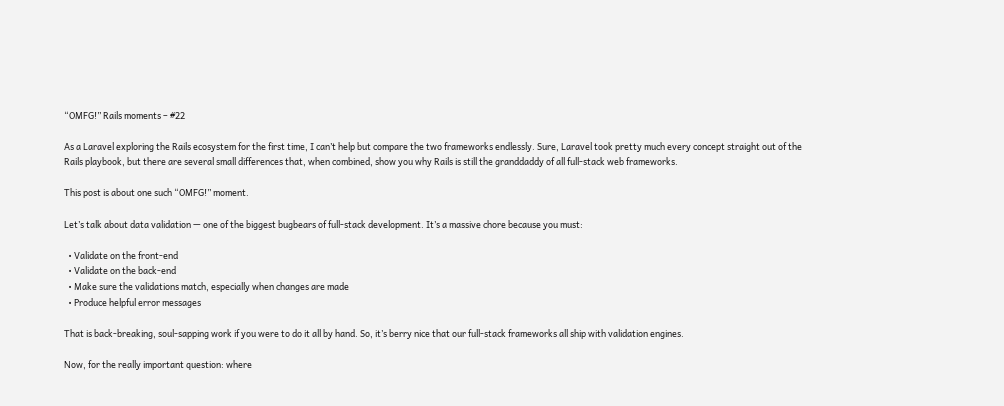“OMFG!” Rails moments – #22

As a Laravel exploring the Rails ecosystem for the first time, I can’t help but compare the two frameworks endlessly. Sure, Laravel took pretty much every concept straight out of the Rails playbook, but there are several small differences that, when combined, show you why Rails is still the granddaddy of all full-stack web frameworks.

This post is about one such “OMFG!” moment.

Let’s talk about data validation — one of the biggest bugbears of full-stack development. It’s a massive chore because you must:

  • Validate on the front-end
  • Validate on the back-end
  • Make sure the validations match, especially when changes are made
  • Produce helpful error messages

That is back-breaking, soul-sapping work if you were to do it all by hand. So, it’s berry nice that our full-stack frameworks all ship with validation engines.

Now, for the really important question: where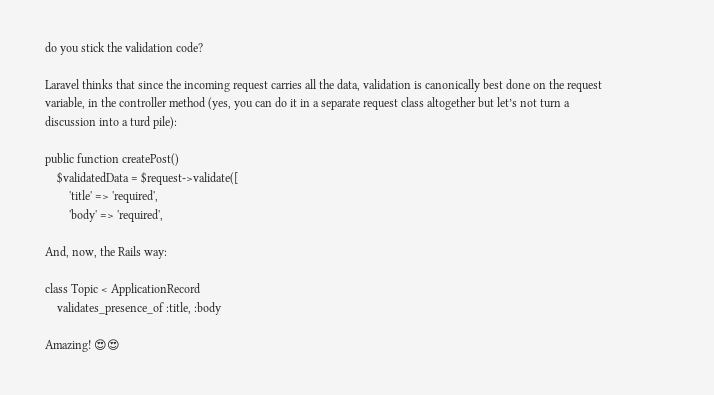do you stick the validation code?

Laravel thinks that since the incoming request carries all the data, validation is canonically best done on the request variable, in the controller method (yes, you can do it in a separate request class altogether but let’s not turn a discussion into a turd pile):

public function createPost()
    $validatedData = $request->validate([
        'title' => 'required',
        'body' => 'required',

And, now, the Rails way:

class Topic < ApplicationRecord
    validates_presence_of :title, :body

Amazing! 😍😍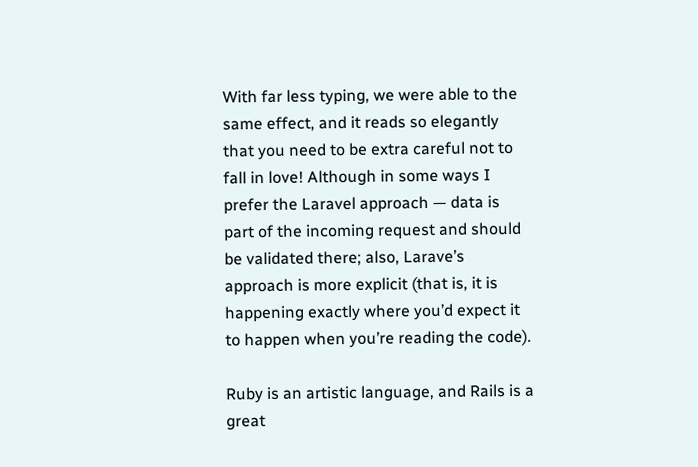With far less typing, we were able to the same effect, and it reads so elegantly that you need to be extra careful not to fall in love! Although in some ways I prefer the Laravel approach — data is part of the incoming request and should be validated there; also, Larave’s approach is more explicit (that is, it is happening exactly where you’d expect it to happen when you’re reading the code).

Ruby is an artistic language, and Rails is a great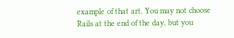example of that art. You may not choose Rails at the end of the day, but you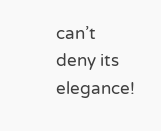can’t deny its elegance!